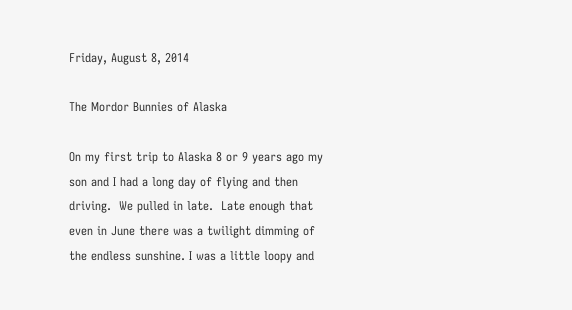Friday, August 8, 2014

The Mordor Bunnies of Alaska

On my first trip to Alaska 8 or 9 years ago my son and I had a long day of flying and then driving.  We pulled in late.  Late enough that even in June there was a twilight dimming of the endless sunshine. I was a little loopy and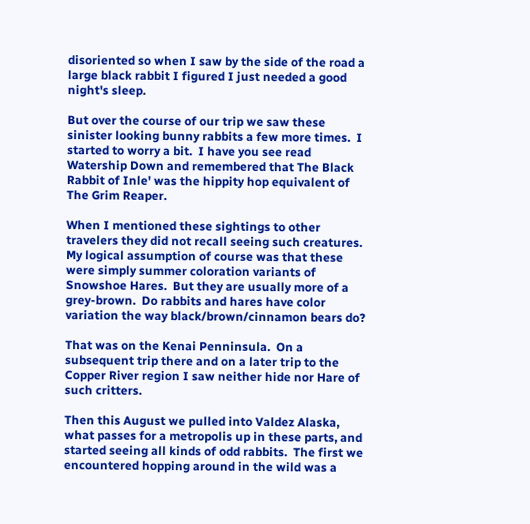disoriented so when I saw by the side of the road a large black rabbit I figured I just needed a good night's sleep.

But over the course of our trip we saw these sinister looking bunny rabbits a few more times.  I started to worry a bit.  I have you see read Watership Down and remembered that The Black Rabbit of Inle' was the hippity hop equivalent of The Grim Reaper.

When I mentioned these sightings to other travelers they did not recall seeing such creatures.  My logical assumption of course was that these were simply summer coloration variants of Snowshoe Hares.  But they are usually more of a grey-brown.  Do rabbits and hares have color variation the way black/brown/cinnamon bears do?

That was on the Kenai Penninsula.  On a subsequent trip there and on a later trip to the Copper River region I saw neither hide nor Hare of such critters.

Then this August we pulled into Valdez Alaska, what passes for a metropolis up in these parts, and started seeing all kinds of odd rabbits.  The first we encountered hopping around in the wild was a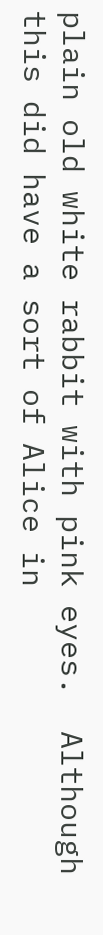plain old white rabbit with pink eyes.  Although this did have a sort of Alice in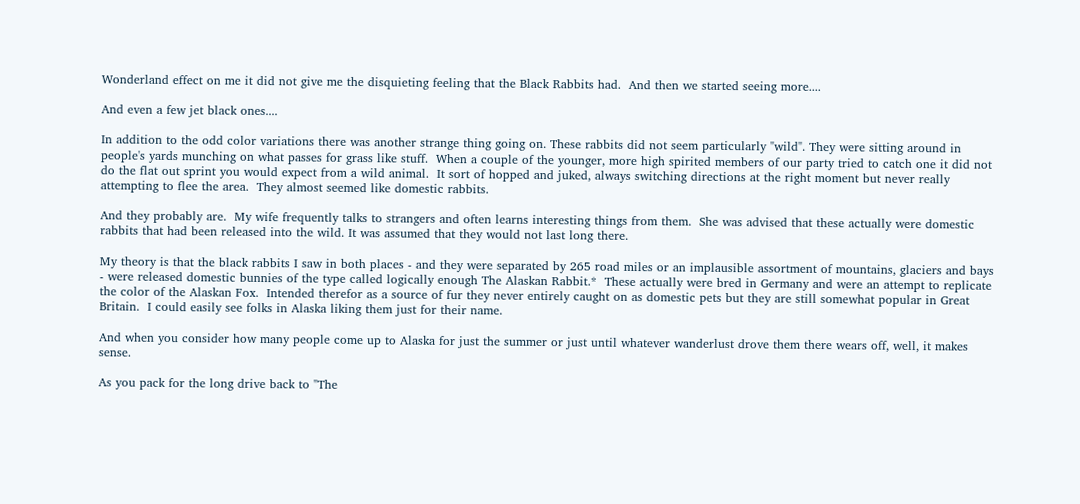Wonderland effect on me it did not give me the disquieting feeling that the Black Rabbits had.  And then we started seeing more....

And even a few jet black ones....

In addition to the odd color variations there was another strange thing going on. These rabbits did not seem particularly "wild". They were sitting around in people's yards munching on what passes for grass like stuff.  When a couple of the younger, more high spirited members of our party tried to catch one it did not do the flat out sprint you would expect from a wild animal.  It sort of hopped and juked, always switching directions at the right moment but never really attempting to flee the area.  They almost seemed like domestic rabbits.

And they probably are.  My wife frequently talks to strangers and often learns interesting things from them.  She was advised that these actually were domestic rabbits that had been released into the wild. It was assumed that they would not last long there.

My theory is that the black rabbits I saw in both places - and they were separated by 265 road miles or an implausible assortment of mountains, glaciers and bays - were released domestic bunnies of the type called logically enough The Alaskan Rabbit.*  These actually were bred in Germany and were an attempt to replicate the color of the Alaskan Fox.  Intended therefor as a source of fur they never entirely caught on as domestic pets but they are still somewhat popular in Great Britain.  I could easily see folks in Alaska liking them just for their name.

And when you consider how many people come up to Alaska for just the summer or just until whatever wanderlust drove them there wears off, well, it makes sense.

As you pack for the long drive back to "The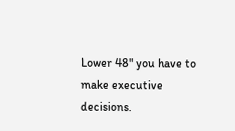Lower 48" you have to make executive decisions.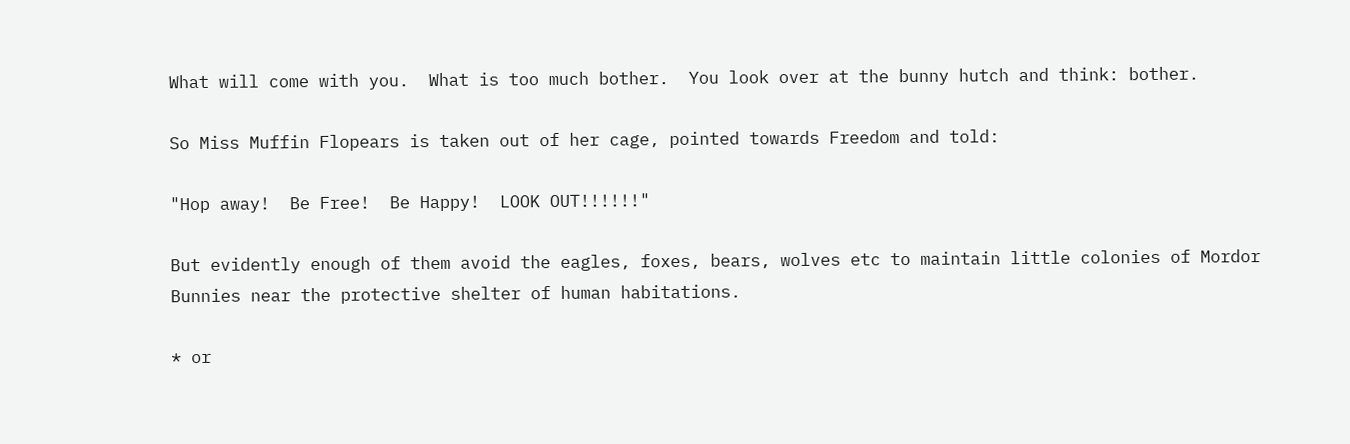What will come with you.  What is too much bother.  You look over at the bunny hutch and think: bother.

So Miss Muffin Flopears is taken out of her cage, pointed towards Freedom and told:

"Hop away!  Be Free!  Be Happy!  LOOK OUT!!!!!!"

But evidently enough of them avoid the eagles, foxes, bears, wolves etc to maintain little colonies of Mordor Bunnies near the protective shelter of human habitations.

* or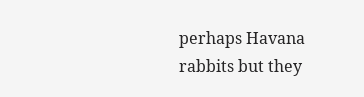perhaps Havana rabbits but they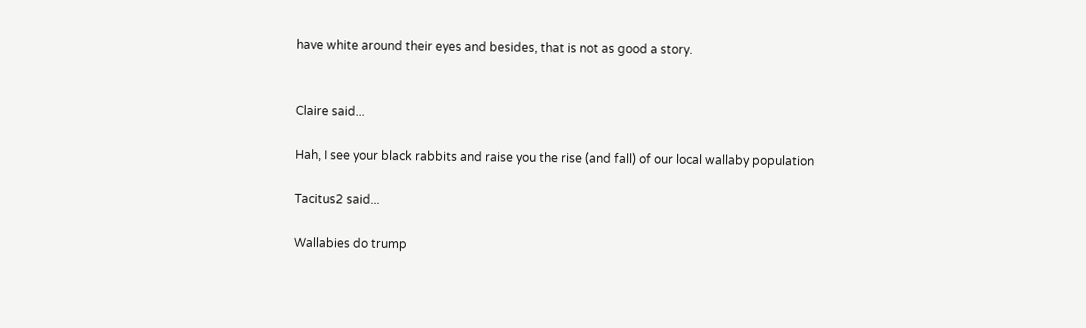have white around their eyes and besides, that is not as good a story.


Claire said...

Hah, I see your black rabbits and raise you the rise (and fall) of our local wallaby population

Tacitus2 said...

Wallabies do trump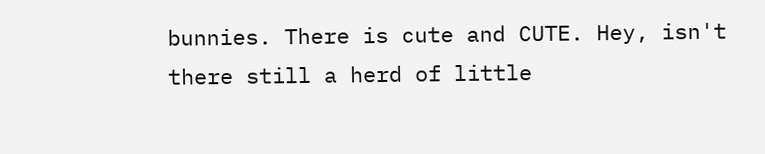bunnies. There is cute and CUTE. Hey, isn't there still a herd of little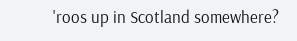'roos up in Scotland somewhere?